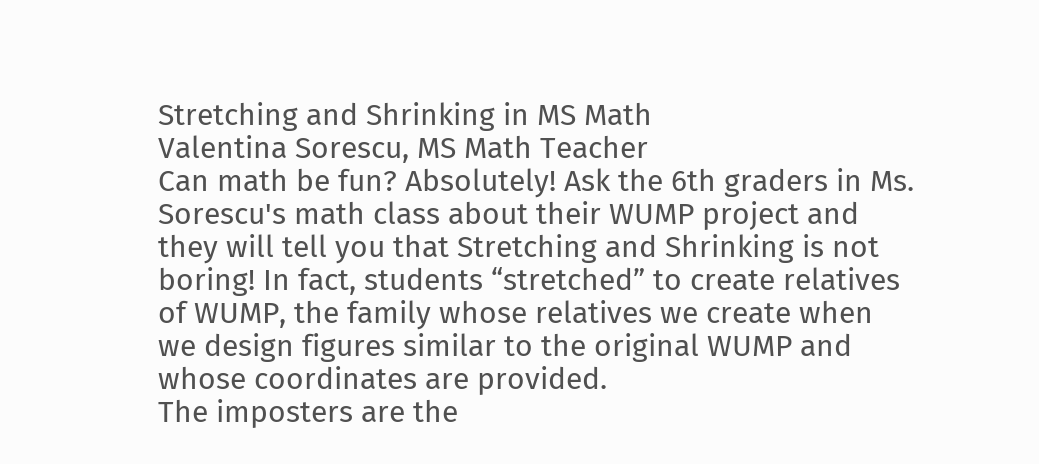Stretching and Shrinking in MS Math
Valentina Sorescu, MS Math Teacher
Can math be fun? Absolutely! Ask the 6th graders in Ms. Sorescu's math class about their WUMP project and they will tell you that Stretching and Shrinking is not boring! In fact, students “stretched” to create relatives of WUMP, the family whose relatives we create when we design figures similar to the original WUMP and whose coordinates are provided.
The imposters are the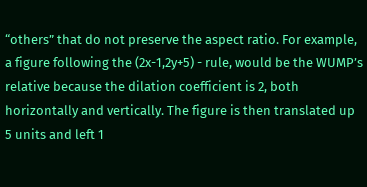“others” that do not preserve the aspect ratio. For example, a figure following the (2x-1,2y+5) - rule, would be the WUMP’s relative because the dilation coefficient is 2, both horizontally and vertically. The figure is then translated up 5 units and left 1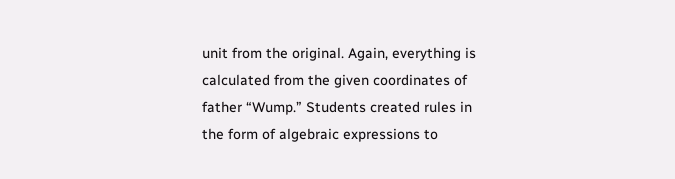unit from the original. Again, everything is calculated from the given coordinates of father “Wump.” Students created rules in the form of algebraic expressions to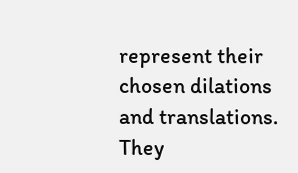represent their chosen dilations and translations. They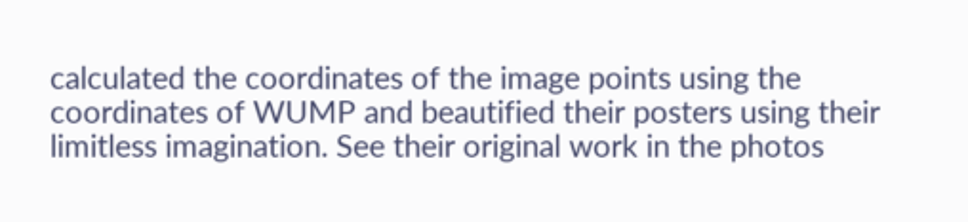calculated the coordinates of the image points using the coordinates of WUMP and beautified their posters using their limitless imagination. See their original work in the photos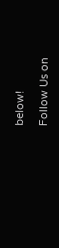below!

Follow Us on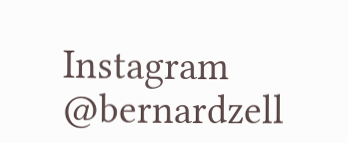Instagram @bernardzell